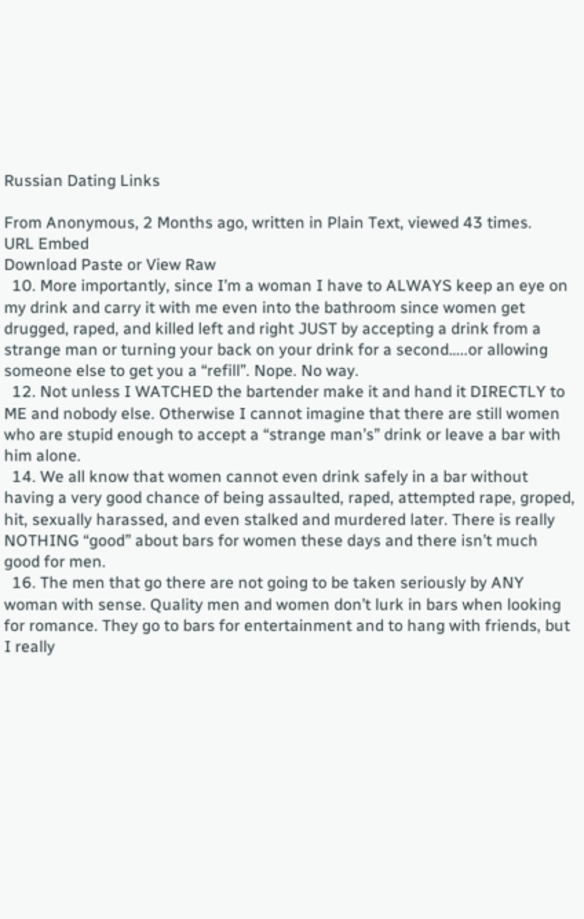Russian Dating Links

From Anonymous, 2 Months ago, written in Plain Text, viewed 43 times.
URL Embed
Download Paste or View Raw
  10. More importantly, since I’m a woman I have to ALWAYS keep an eye on my drink and carry it with me even into the bathroom since women get drugged, raped, and killed left and right JUST by accepting a drink from a strange man or turning your back on your drink for a second…..or allowing someone else to get you a “refill”. Nope. No way.
  12. Not unless I WATCHED the bartender make it and hand it DIRECTLY to ME and nobody else. Otherwise I cannot imagine that there are still women who are stupid enough to accept a “strange man’s” drink or leave a bar with him alone.
  14. We all know that women cannot even drink safely in a bar without having a very good chance of being assaulted, raped, attempted rape, groped, hit, sexually harassed, and even stalked and murdered later. There is really NOTHING “good” about bars for women these days and there isn’t much good for men.
  16. The men that go there are not going to be taken seriously by ANY woman with sense. Quality men and women don’t lurk in bars when looking for romance. They go to bars for entertainment and to hang with friends, but I really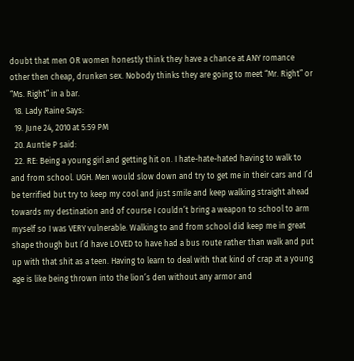doubt that men OR women honestly think they have a chance at ANY romance other then cheap, drunken sex. Nobody thinks they are going to meet “Mr. Right” or “Ms. Right” in a bar.
  18. Lady Raine Says:
  19. June 24, 2010 at 5:59 PM
  20. Auntie P said:
  22. RE: Being a young girl and getting hit on. I hate-hate-hated having to walk to and from school. UGH. Men would slow down and try to get me in their cars and I’d be terrified but try to keep my cool and just smile and keep walking straight ahead towards my destination and of course I couldn’t bring a weapon to school to arm myself so I was VERY vulnerable. Walking to and from school did keep me in great shape though but I’d have LOVED to have had a bus route rather than walk and put up with that shit as a teen. Having to learn to deal with that kind of crap at a young age is like being thrown into the lion’s den without any armor and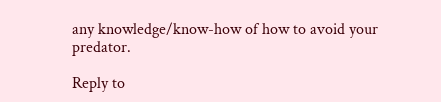any knowledge/know-how of how to avoid your predator.

Reply to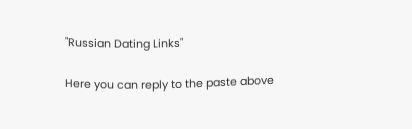"Russian Dating Links"

Here you can reply to the paste above